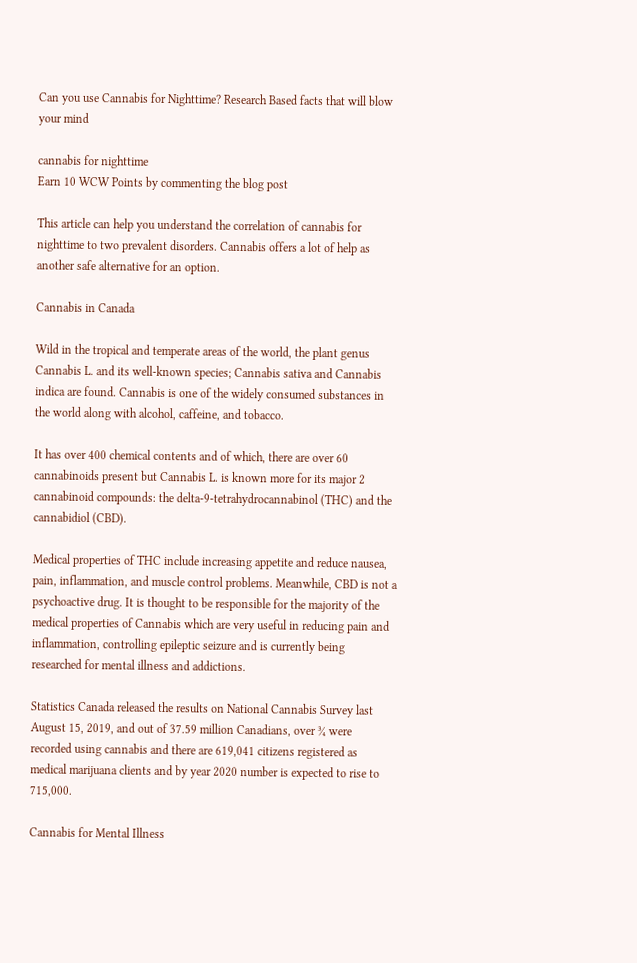Can you use Cannabis for Nighttime? Research Based facts that will blow your mind

cannabis for nighttime
Earn 10 WCW Points by commenting the blog post

This article can help you understand the correlation of cannabis for nighttime to two prevalent disorders. Cannabis offers a lot of help as another safe alternative for an option.

Cannabis in Canada

Wild in the tropical and temperate areas of the world, the plant genus Cannabis L. and its well-known species; Cannabis sativa and Cannabis indica are found. Cannabis is one of the widely consumed substances in the world along with alcohol, caffeine, and tobacco.

It has over 400 chemical contents and of which, there are over 60 cannabinoids present but Cannabis L. is known more for its major 2 cannabinoid compounds: the delta-9-tetrahydrocannabinol (THC) and the cannabidiol (CBD).

Medical properties of THC include increasing appetite and reduce nausea, pain, inflammation, and muscle control problems. Meanwhile, CBD is not a psychoactive drug. It is thought to be responsible for the majority of the medical properties of Cannabis which are very useful in reducing pain and inflammation, controlling epileptic seizure and is currently being researched for mental illness and addictions.

Statistics Canada released the results on National Cannabis Survey last August 15, 2019, and out of 37.59 million Canadians, over ¾ were recorded using cannabis and there are 619,041 citizens registered as medical marijuana clients and by year 2020 number is expected to rise to 715,000.

Cannabis for Mental Illness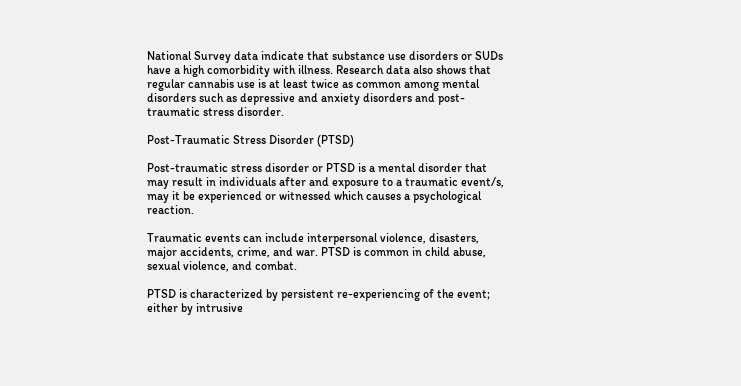National Survey data indicate that substance use disorders or SUDs have a high comorbidity with illness. Research data also shows that regular cannabis use is at least twice as common among mental disorders such as depressive and anxiety disorders and post-traumatic stress disorder.

Post-Traumatic Stress Disorder (PTSD)

Post-traumatic stress disorder or PTSD is a mental disorder that may result in individuals after and exposure to a traumatic event/s, may it be experienced or witnessed which causes a psychological reaction.

Traumatic events can include interpersonal violence, disasters, major accidents, crime, and war. PTSD is common in child abuse, sexual violence, and combat.

PTSD is characterized by persistent re-experiencing of the event; either by intrusive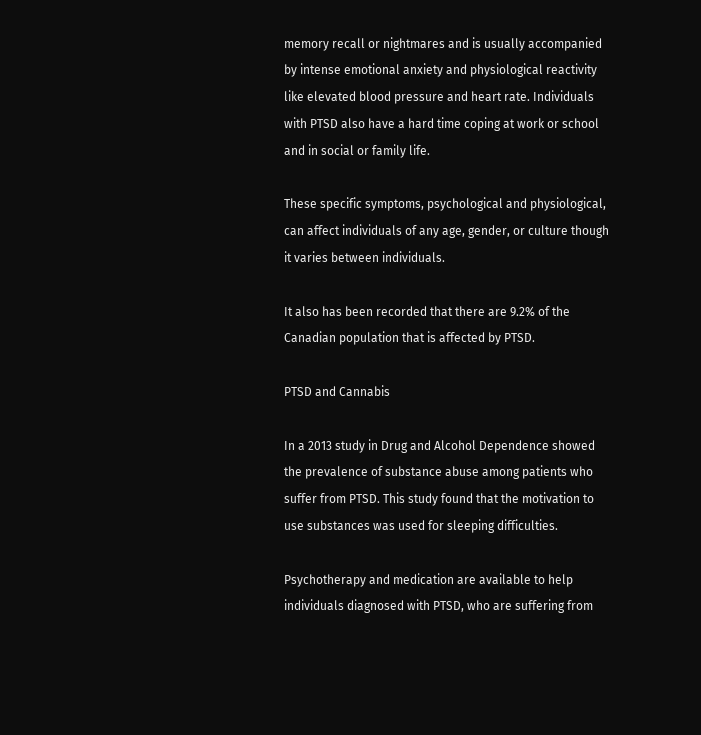memory recall or nightmares and is usually accompanied by intense emotional anxiety and physiological reactivity like elevated blood pressure and heart rate. Individuals with PTSD also have a hard time coping at work or school and in social or family life.

These specific symptoms, psychological and physiological, can affect individuals of any age, gender, or culture though it varies between individuals.

It also has been recorded that there are 9.2% of the Canadian population that is affected by PTSD.

PTSD and Cannabis

In a 2013 study in Drug and Alcohol Dependence showed the prevalence of substance abuse among patients who suffer from PTSD. This study found that the motivation to use substances was used for sleeping difficulties.

Psychotherapy and medication are available to help individuals diagnosed with PTSD, who are suffering from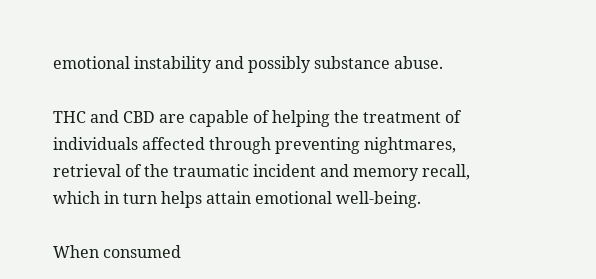emotional instability and possibly substance abuse.

THC and CBD are capable of helping the treatment of individuals affected through preventing nightmares, retrieval of the traumatic incident and memory recall, which in turn helps attain emotional well-being.

When consumed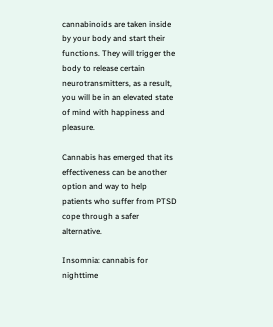cannabinoids are taken inside by your body and start their functions. They will trigger the body to release certain neurotransmitters, as a result, you will be in an elevated state of mind with happiness and pleasure.

Cannabis has emerged that its effectiveness can be another option and way to help patients who suffer from PTSD cope through a safer alternative.

Insomnia: cannabis for nighttime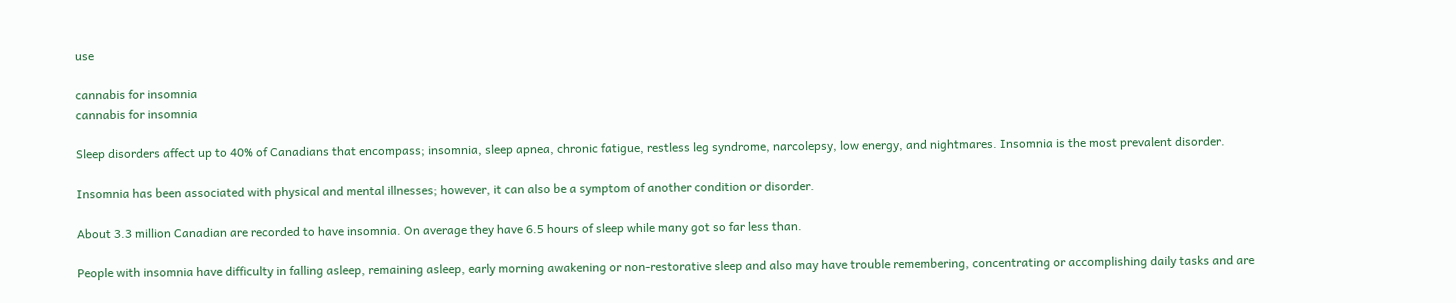use

cannabis for insomnia
cannabis for insomnia

Sleep disorders affect up to 40% of Canadians that encompass; insomnia, sleep apnea, chronic fatigue, restless leg syndrome, narcolepsy, low energy, and nightmares. Insomnia is the most prevalent disorder.

Insomnia has been associated with physical and mental illnesses; however, it can also be a symptom of another condition or disorder.

About 3.3 million Canadian are recorded to have insomnia. On average they have 6.5 hours of sleep while many got so far less than.

People with insomnia have difficulty in falling asleep, remaining asleep, early morning awakening or non-restorative sleep and also may have trouble remembering, concentrating or accomplishing daily tasks and are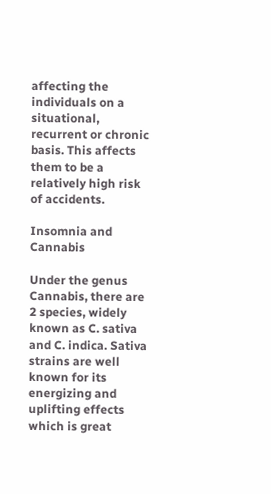affecting the individuals on a situational, recurrent or chronic basis. This affects them to be a relatively high risk of accidents.

Insomnia and Cannabis

Under the genus Cannabis, there are 2 species, widely known as C. sativa and C. indica. Sativa strains are well known for its energizing and uplifting effects which is great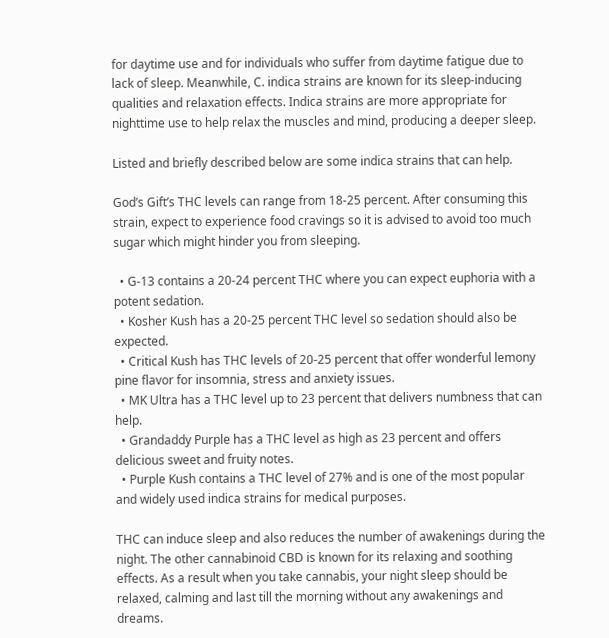for daytime use and for individuals who suffer from daytime fatigue due to lack of sleep. Meanwhile, C. indica strains are known for its sleep-inducing qualities and relaxation effects. Indica strains are more appropriate for nighttime use to help relax the muscles and mind, producing a deeper sleep.

Listed and briefly described below are some indica strains that can help.

God’s Gift’s THC levels can range from 18-25 percent. After consuming this strain, expect to experience food cravings so it is advised to avoid too much sugar which might hinder you from sleeping.

  • G-13 contains a 20-24 percent THC where you can expect euphoria with a potent sedation.
  • Kosher Kush has a 20-25 percent THC level so sedation should also be expected.
  • Critical Kush has THC levels of 20-25 percent that offer wonderful lemony pine flavor for insomnia, stress and anxiety issues.
  • MK Ultra has a THC level up to 23 percent that delivers numbness that can help.
  • Grandaddy Purple has a THC level as high as 23 percent and offers delicious sweet and fruity notes.
  • Purple Kush contains a THC level of 27% and is one of the most popular and widely used indica strains for medical purposes.

THC can induce sleep and also reduces the number of awakenings during the night. The other cannabinoid CBD is known for its relaxing and soothing effects. As a result when you take cannabis, your night sleep should be relaxed, calming and last till the morning without any awakenings and dreams.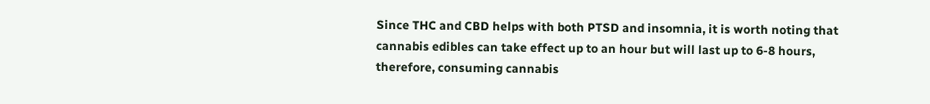Since THC and CBD helps with both PTSD and insomnia, it is worth noting that cannabis edibles can take effect up to an hour but will last up to 6-8 hours, therefore, consuming cannabis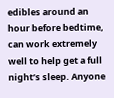edibles around an hour before bedtime, can work extremely well to help get a full night’s sleep. Anyone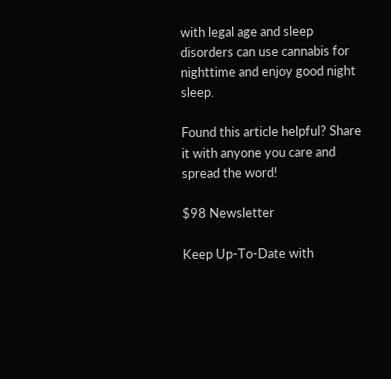with legal age and sleep disorders can use cannabis for nighttime and enjoy good night sleep.

Found this article helpful? Share it with anyone you care and spread the word!

$98 Newsletter

Keep Up-To-Date with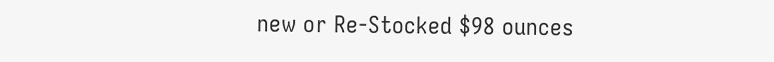new or Re-Stocked $98 ounces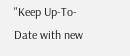"Keep Up-To-Date with new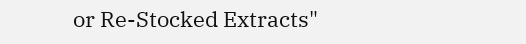or Re-Stocked Extracts"